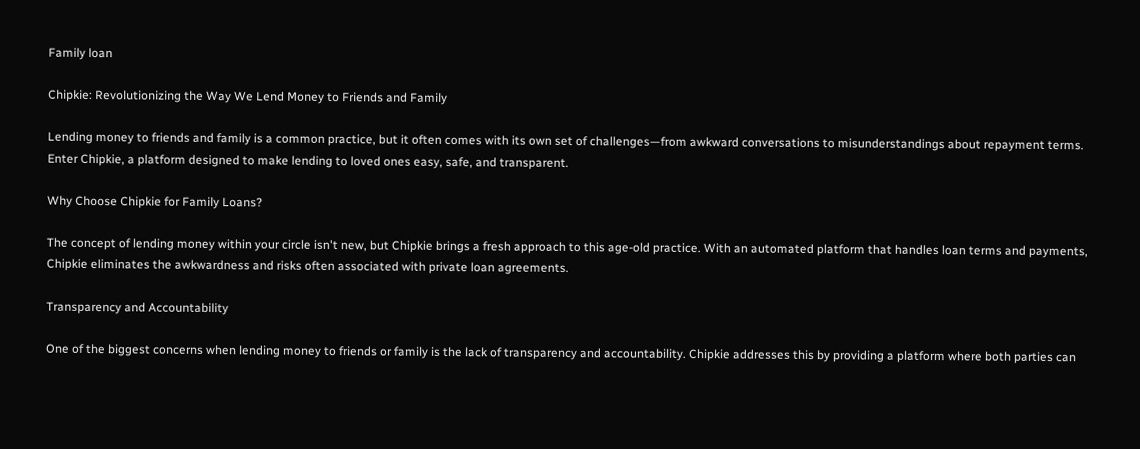Family loan

Chipkie: Revolutionizing the Way We Lend Money to Friends and Family

Lending money to friends and family is a common practice, but it often comes with its own set of challenges—from awkward conversations to misunderstandings about repayment terms. Enter Chipkie, a platform designed to make lending to loved ones easy, safe, and transparent.

Why Choose Chipkie for Family Loans?

The concept of lending money within your circle isn't new, but Chipkie brings a fresh approach to this age-old practice. With an automated platform that handles loan terms and payments, Chipkie eliminates the awkwardness and risks often associated with private loan agreements.

Transparency and Accountability

One of the biggest concerns when lending money to friends or family is the lack of transparency and accountability. Chipkie addresses this by providing a platform where both parties can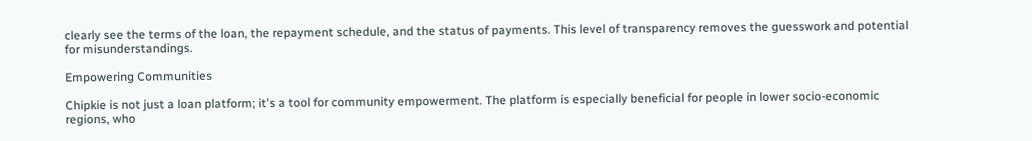clearly see the terms of the loan, the repayment schedule, and the status of payments. This level of transparency removes the guesswork and potential for misunderstandings.

Empowering Communities

Chipkie is not just a loan platform; it's a tool for community empowerment. The platform is especially beneficial for people in lower socio-economic regions, who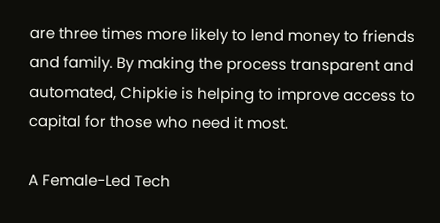are three times more likely to lend money to friends and family. By making the process transparent and automated, Chipkie is helping to improve access to capital for those who need it most.

A Female-Led Tech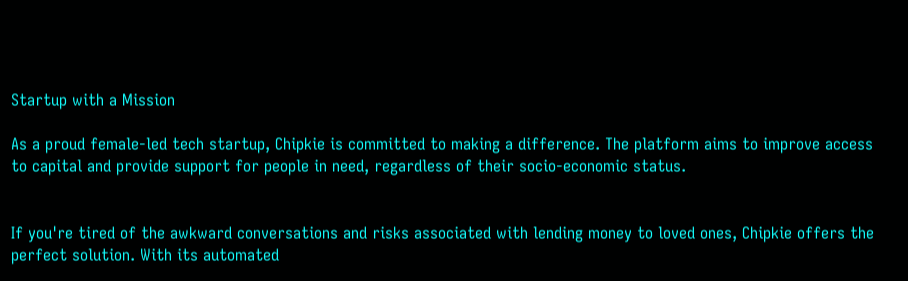Startup with a Mission

As a proud female-led tech startup, Chipkie is committed to making a difference. The platform aims to improve access to capital and provide support for people in need, regardless of their socio-economic status.


If you're tired of the awkward conversations and risks associated with lending money to loved ones, Chipkie offers the perfect solution. With its automated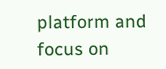platform and focus on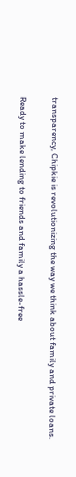transparency, Chipkie is revolutionizing the way we think about family and private loans.

Ready to make lending to friends and family a hassle-free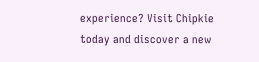experience? Visit Chipkie today and discover a new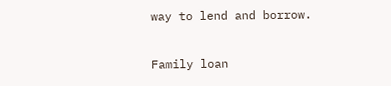way to lend and borrow.

Family loan